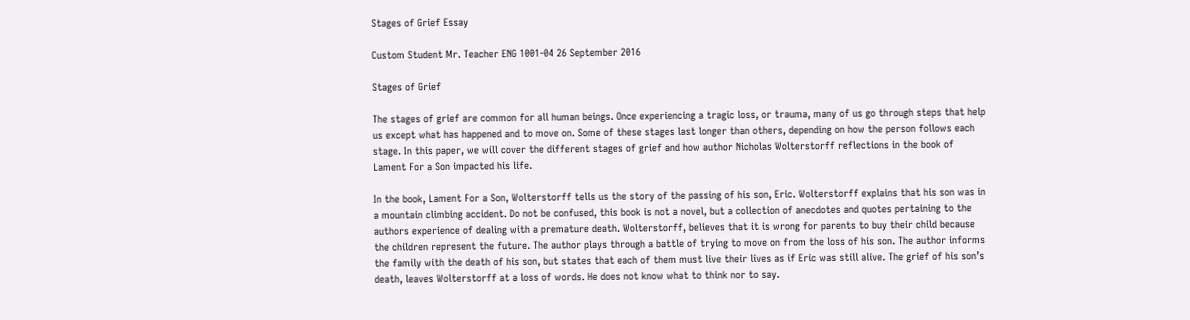Stages of Grief Essay

Custom Student Mr. Teacher ENG 1001-04 26 September 2016

Stages of Grief

The stages of grief are common for all human beings. Once experiencing a tragic loss, or trauma, many of us go through steps that help us except what has happened and to move on. Some of these stages last longer than others, depending on how the person follows each stage. In this paper, we will cover the different stages of grief and how author Nicholas Wolterstorff reflections in the book of Lament For a Son impacted his life.

In the book, Lament For a Son, Wolterstorff tells us the story of the passing of his son, Eric. Wolterstorff explains that his son was in a mountain climbing accident. Do not be confused, this book is not a novel, but a collection of anecdotes and quotes pertaining to the authors experience of dealing with a premature death. Wolterstorff, believes that it is wrong for parents to buy their child because the children represent the future. The author plays through a battle of trying to move on from the loss of his son. The author informs the family with the death of his son, but states that each of them must live their lives as if Eric was still alive. The grief of his son’s death, leaves Wolterstorff at a loss of words. He does not know what to think nor to say.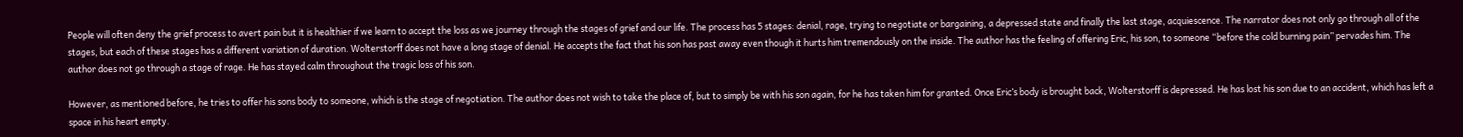People will often deny the grief process to avert pain but it is healthier if we learn to accept the loss as we journey through the stages of grief and our life. The process has 5 stages: denial, rage, trying to negotiate or bargaining, a depressed state and finally the last stage, acquiescence. The narrator does not only go through all of the stages, but each of these stages has a different variation of duration. Wolterstorff does not have a long stage of denial. He accepts the fact that his son has past away even though it hurts him tremendously on the inside. The author has the feeling of offering Eric, his son, to someone “before the cold burning pain” pervades him. The author does not go through a stage of rage. He has stayed calm throughout the tragic loss of his son.

However, as mentioned before, he tries to offer his sons body to someone, which is the stage of negotiation. The author does not wish to take the place of, but to simply be with his son again, for he has taken him for granted. Once Eric’s body is brought back, Wolterstorff is depressed. He has lost his son due to an accident, which has left a space in his heart empty.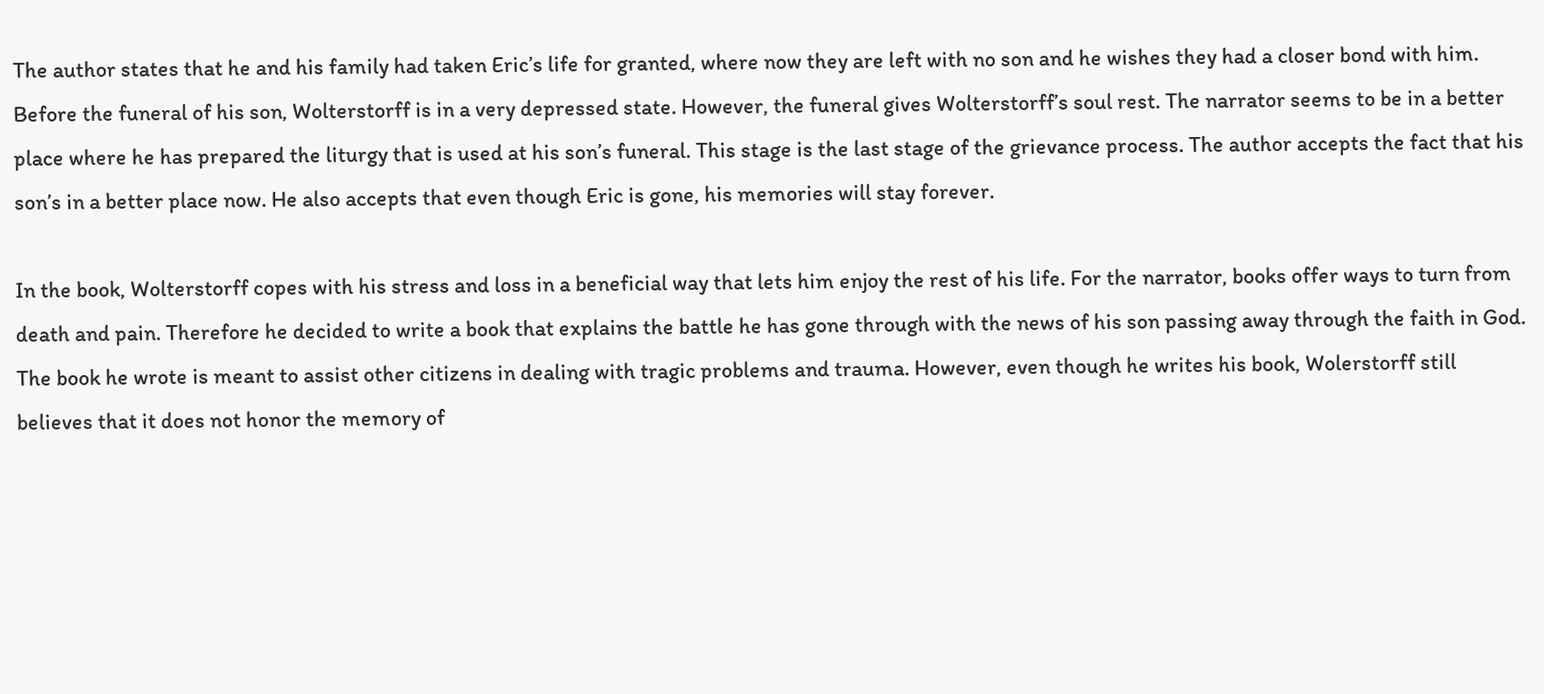The author states that he and his family had taken Eric’s life for granted, where now they are left with no son and he wishes they had a closer bond with him. Before the funeral of his son, Wolterstorff is in a very depressed state. However, the funeral gives Wolterstorff’s soul rest. The narrator seems to be in a better place where he has prepared the liturgy that is used at his son’s funeral. This stage is the last stage of the grievance process. The author accepts the fact that his son’s in a better place now. He also accepts that even though Eric is gone, his memories will stay forever.

In the book, Wolterstorff copes with his stress and loss in a beneficial way that lets him enjoy the rest of his life. For the narrator, books offer ways to turn from death and pain. Therefore he decided to write a book that explains the battle he has gone through with the news of his son passing away through the faith in God. The book he wrote is meant to assist other citizens in dealing with tragic problems and trauma. However, even though he writes his book, Wolerstorff still believes that it does not honor the memory of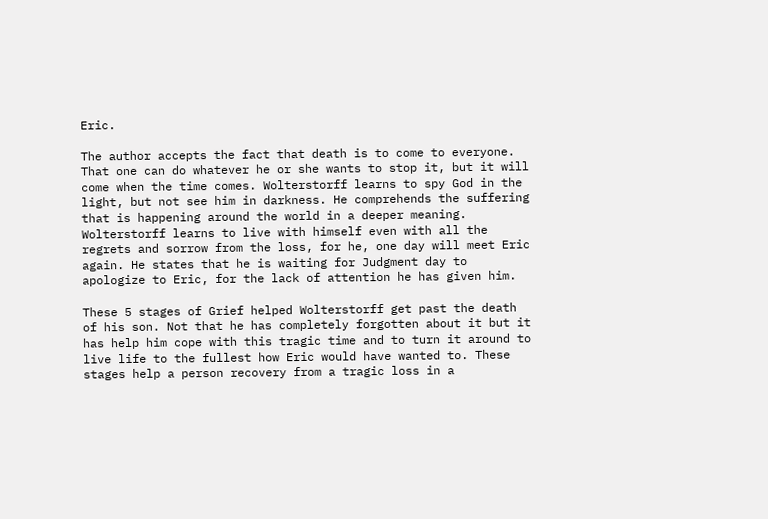Eric.

The author accepts the fact that death is to come to everyone. That one can do whatever he or she wants to stop it, but it will come when the time comes. Wolterstorff learns to spy God in the light, but not see him in darkness. He comprehends the suffering that is happening around the world in a deeper meaning. Wolterstorff learns to live with himself even with all the regrets and sorrow from the loss, for he, one day will meet Eric again. He states that he is waiting for Judgment day to apologize to Eric, for the lack of attention he has given him.

These 5 stages of Grief helped Wolterstorff get past the death of his son. Not that he has completely forgotten about it but it has help him cope with this tragic time and to turn it around to live life to the fullest how Eric would have wanted to. These stages help a person recovery from a tragic loss in a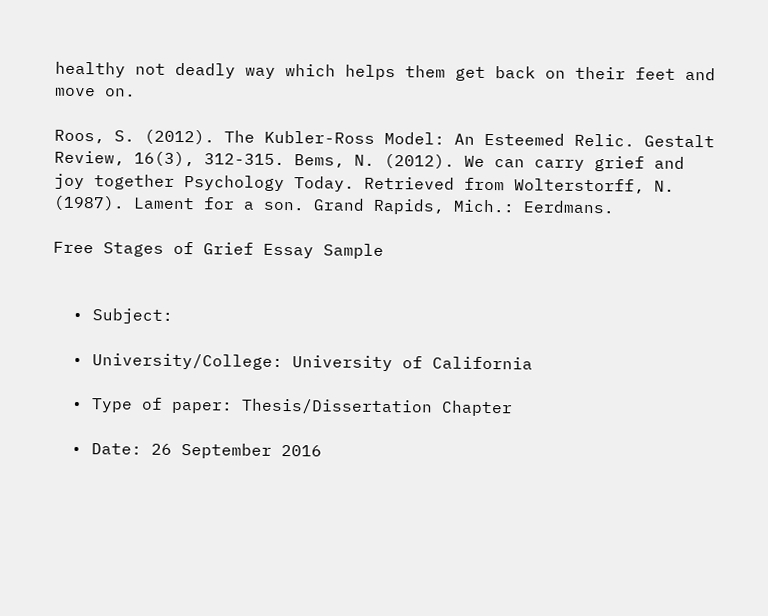healthy not deadly way which helps them get back on their feet and move on.

Roos, S. (2012). The Kubler-Ross Model: An Esteemed Relic. Gestalt Review, 16(3), 312-315. Bems, N. (2012). We can carry grief and joy together Psychology Today. Retrieved from Wolterstorff, N. (1987). Lament for a son. Grand Rapids, Mich.: Eerdmans.

Free Stages of Grief Essay Sample


  • Subject:

  • University/College: University of California

  • Type of paper: Thesis/Dissertation Chapter

  • Date: 26 September 2016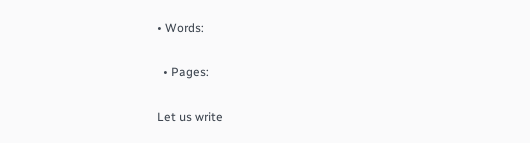• Words:

  • Pages:

Let us write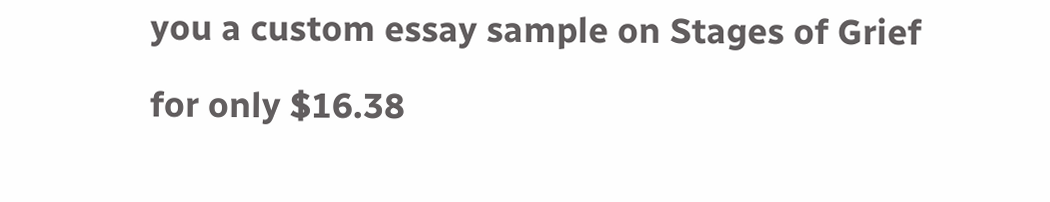you a custom essay sample on Stages of Grief

for only $16.38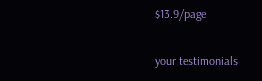$13.9/page

your testimonials